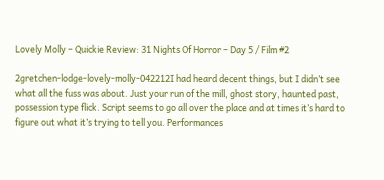Lovely Molly – Quickie Review: 31 Nights Of Horror – Day 5 / Film #2

2gretchen-lodge-lovely-molly-042212I had heard decent things, but I didn’t see what all the fuss was about. Just your run of the mill, ghost story, haunted past, possession type flick. Script seems to go all over the place and at times it’s hard to figure out what it’s trying to tell you. Performances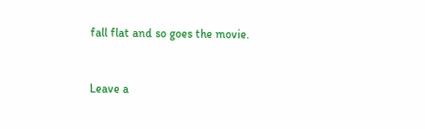fall flat and so goes the movie.


Leave a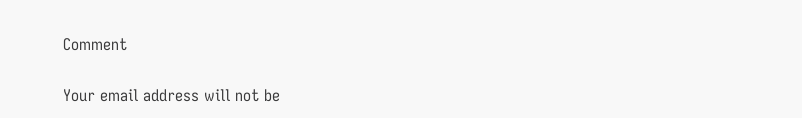Comment

Your email address will not be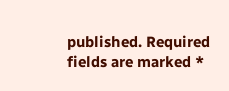published. Required fields are marked *